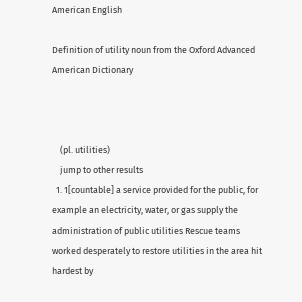American English

Definition of utility noun from the Oxford Advanced American Dictionary



    (pl. utilities)
    jump to other results
  1. 1[countable] a service provided for the public, for example an electricity, water, or gas supply the administration of public utilities Rescue teams worked desperately to restore utilities in the area hit hardest by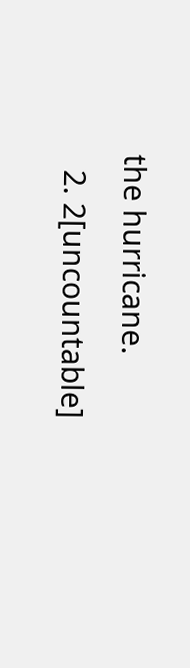the hurricane.
  2. 2[uncountable]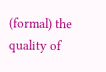(formal) the quality of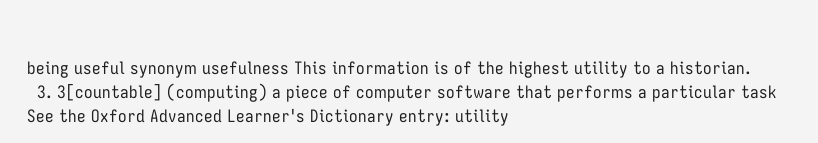being useful synonym usefulness This information is of the highest utility to a historian.
  3. 3[countable] (computing) a piece of computer software that performs a particular task
See the Oxford Advanced Learner's Dictionary entry: utility